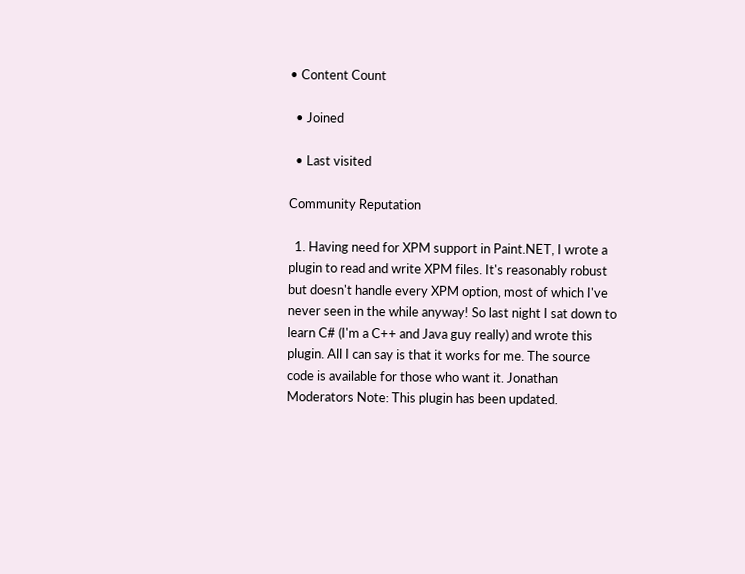• Content Count

  • Joined

  • Last visited

Community Reputation

  1. Having need for XPM support in Paint.NET, I wrote a plugin to read and write XPM files. It's reasonably robust but doesn't handle every XPM option, most of which I've never seen in the while anyway! So last night I sat down to learn C# (I'm a C++ and Java guy really) and wrote this plugin. All I can say is that it works for me. The source code is available for those who want it. Jonathan Moderators Note: This plugin has been updated.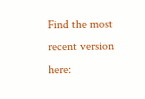Find the most recent version here: